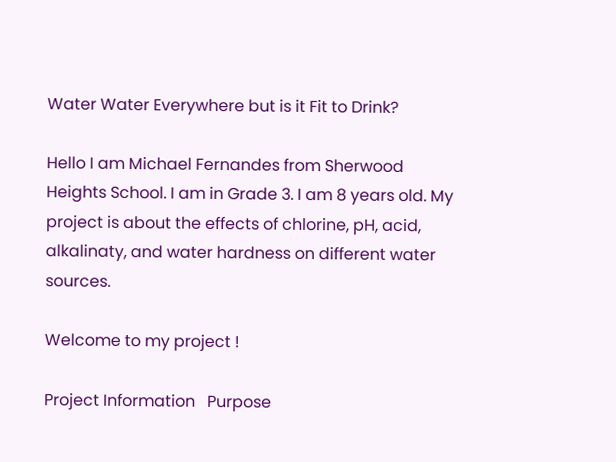Water Water Everywhere but is it Fit to Drink?

Hello I am Michael Fernandes from Sherwood Heights School. I am in Grade 3. I am 8 years old. My project is about the effects of chlorine, pH, acid, alkalinaty, and water hardness on different water sources.

Welcome to my project !

Project Information   Purpose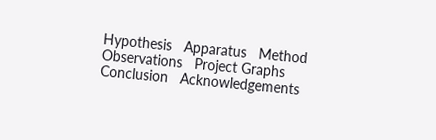Hypothesis   Apparatus   Method   Observations   Project Graphs   Conclusion   Acknowledgements